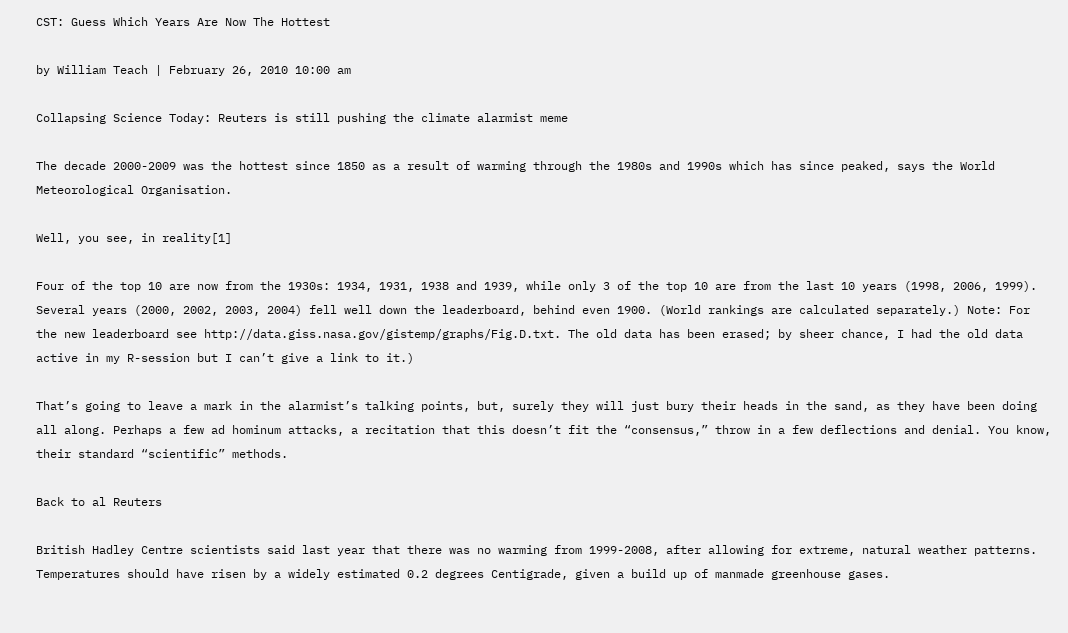CST: Guess Which Years Are Now The Hottest

by William Teach | February 26, 2010 10:00 am

Collapsing Science Today: Reuters is still pushing the climate alarmist meme

The decade 2000-2009 was the hottest since 1850 as a result of warming through the 1980s and 1990s which has since peaked, says the World Meteorological Organisation.

Well, you see, in reality[1]

Four of the top 10 are now from the 1930s: 1934, 1931, 1938 and 1939, while only 3 of the top 10 are from the last 10 years (1998, 2006, 1999). Several years (2000, 2002, 2003, 2004) fell well down the leaderboard, behind even 1900. (World rankings are calculated separately.) Note: For the new leaderboard see http://data.giss.nasa.gov/gistemp/graphs/Fig.D.txt. The old data has been erased; by sheer chance, I had the old data active in my R-session but I can’t give a link to it.)

That’s going to leave a mark in the alarmist’s talking points, but, surely they will just bury their heads in the sand, as they have been doing all along. Perhaps a few ad hominum attacks, a recitation that this doesn’t fit the “consensus,” throw in a few deflections and denial. You know, their standard “scientific” methods.

Back to al Reuters

British Hadley Centre scientists said last year that there was no warming from 1999-2008, after allowing for extreme, natural weather patterns. Temperatures should have risen by a widely estimated 0.2 degrees Centigrade, given a build up of manmade greenhouse gases.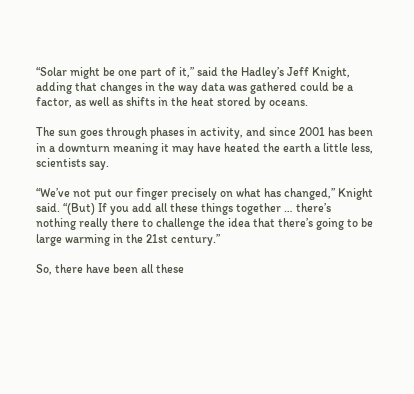“Solar might be one part of it,” said the Hadley’s Jeff Knight, adding that changes in the way data was gathered could be a factor, as well as shifts in the heat stored by oceans.

The sun goes through phases in activity, and since 2001 has been in a downturn meaning it may have heated the earth a little less, scientists say.

“We’ve not put our finger precisely on what has changed,” Knight said. “(But) If you add all these things together … there’s nothing really there to challenge the idea that there’s going to be large warming in the 21st century.”

So, there have been all these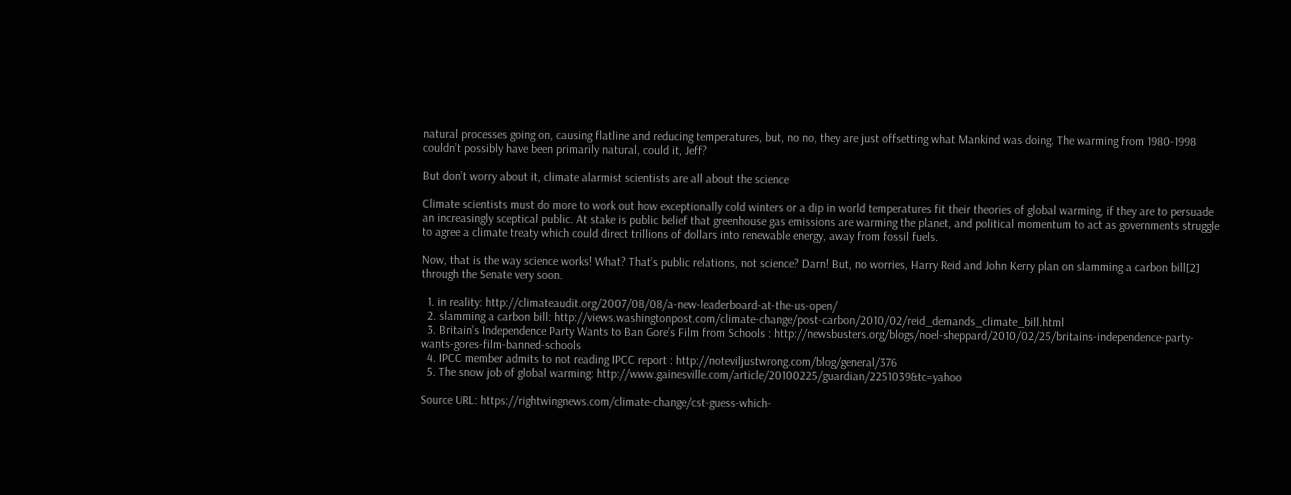natural processes going on, causing flatline and reducing temperatures, but, no no, they are just offsetting what Mankind was doing. The warming from 1980-1998 couldn’t possibly have been primarily natural, could it, Jeff?

But don’t worry about it, climate alarmist scientists are all about the science

Climate scientists must do more to work out how exceptionally cold winters or a dip in world temperatures fit their theories of global warming, if they are to persuade an increasingly sceptical public. At stake is public belief that greenhouse gas emissions are warming the planet, and political momentum to act as governments struggle to agree a climate treaty which could direct trillions of dollars into renewable energy, away from fossil fuels.

Now, that is the way science works! What? That’s public relations, not science? Darn! But, no worries, Harry Reid and John Kerry plan on slamming a carbon bill[2] through the Senate very soon.

  1. in reality: http://climateaudit.org/2007/08/08/a-new-leaderboard-at-the-us-open/
  2. slamming a carbon bill: http://views.washingtonpost.com/climate-change/post-carbon/2010/02/reid_demands_climate_bill.html
  3. Britain’s Independence Party Wants to Ban Gore’s Film from Schools : http://newsbusters.org/blogs/noel-sheppard/2010/02/25/britains-independence-party-wants-gores-film-banned-schools
  4. IPCC member admits to not reading IPCC report : http://noteviljustwrong.com/blog/general/376
  5. The snow job of global warming: http://www.gainesville.com/article/20100225/guardian/2251039&tc=yahoo

Source URL: https://rightwingnews.com/climate-change/cst-guess-which-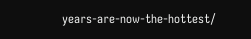years-are-now-the-hottest/